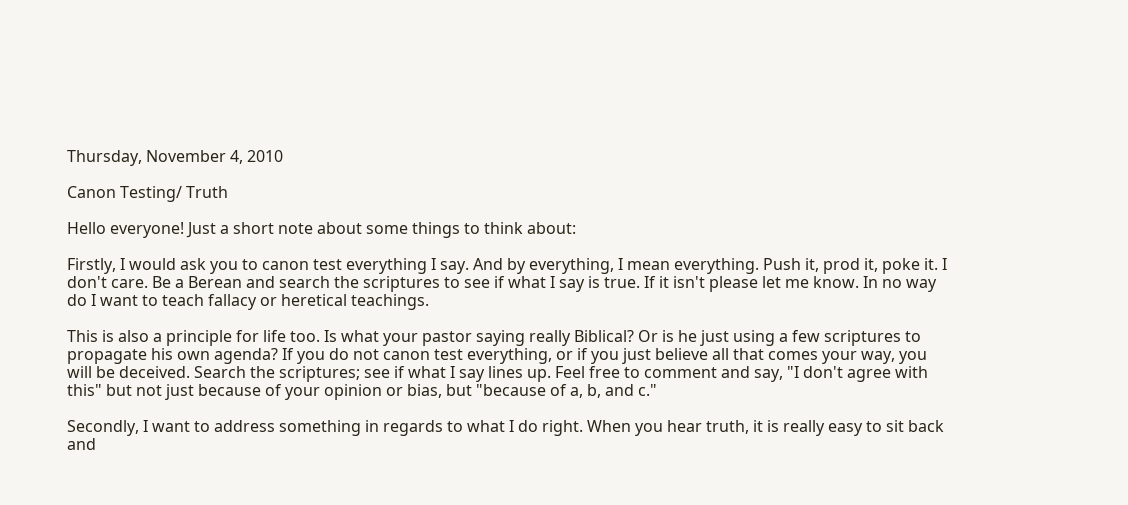Thursday, November 4, 2010

Canon Testing/ Truth

Hello everyone! Just a short note about some things to think about:

Firstly, I would ask you to canon test everything I say. And by everything, I mean everything. Push it, prod it, poke it. I don't care. Be a Berean and search the scriptures to see if what I say is true. If it isn't please let me know. In no way do I want to teach fallacy or heretical teachings.

This is also a principle for life too. Is what your pastor saying really Biblical? Or is he just using a few scriptures to propagate his own agenda? If you do not canon test everything, or if you just believe all that comes your way, you will be deceived. Search the scriptures; see if what I say lines up. Feel free to comment and say, "I don't agree with this" but not just because of your opinion or bias, but "because of a, b, and c."

Secondly, I want to address something in regards to what I do right. When you hear truth, it is really easy to sit back and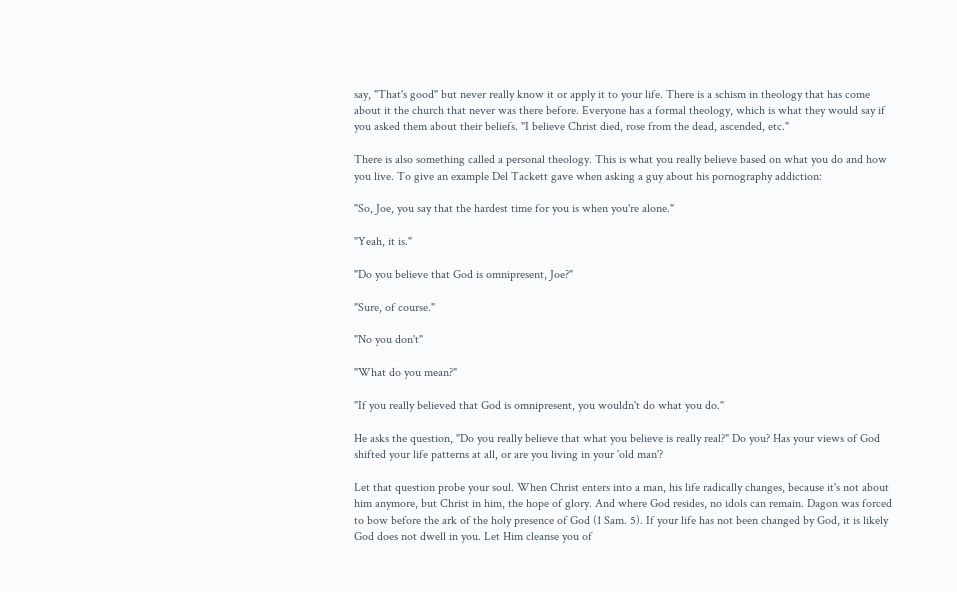say, "That's good" but never really know it or apply it to your life. There is a schism in theology that has come about it the church that never was there before. Everyone has a formal theology, which is what they would say if you asked them about their beliefs. "I believe Christ died, rose from the dead, ascended, etc."

There is also something called a personal theology. This is what you really believe based on what you do and how you live. To give an example Del Tackett gave when asking a guy about his pornography addiction:

"So, Joe, you say that the hardest time for you is when you're alone."

"Yeah, it is."

"Do you believe that God is omnipresent, Joe?"

"Sure, of course."

"No you don't"

"What do you mean?"

"If you really believed that God is omnipresent, you wouldn't do what you do."

He asks the question, "Do you really believe that what you believe is really real?" Do you? Has your views of God shifted your life patterns at all, or are you living in your 'old man'?

Let that question probe your soul. When Christ enters into a man, his life radically changes, because it's not about him anymore, but Christ in him, the hope of glory. And where God resides, no idols can remain. Dagon was forced to bow before the ark of the holy presence of God (1 Sam. 5). If your life has not been changed by God, it is likely God does not dwell in you. Let Him cleanse you of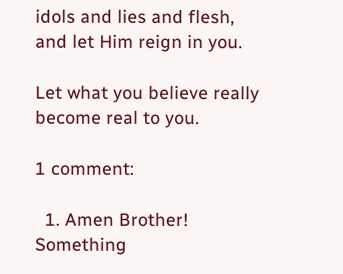idols and lies and flesh, and let Him reign in you.

Let what you believe really become real to you.

1 comment:

  1. Amen Brother! Something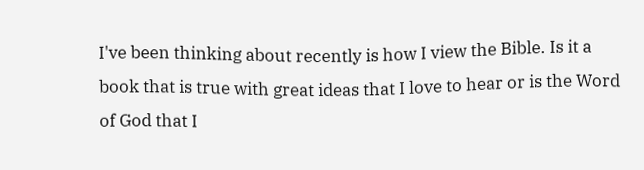I've been thinking about recently is how I view the Bible. Is it a book that is true with great ideas that I love to hear or is the Word of God that I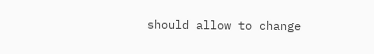should allow to change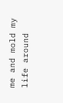me and mold my life around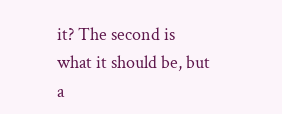it? The second is what it should be, but a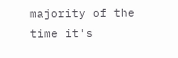majority of the time it's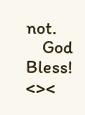not.
    God Bless! <><